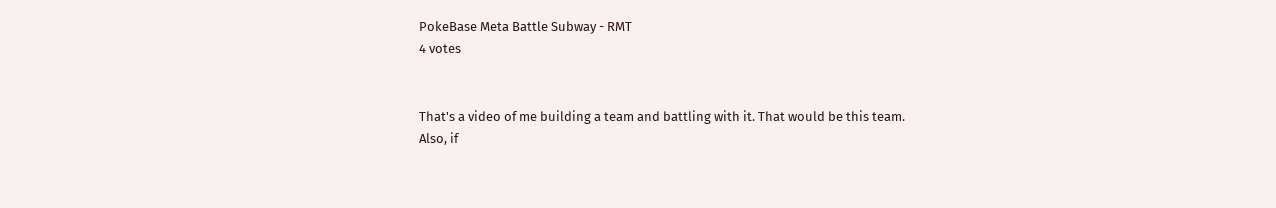PokeBase Meta Battle Subway - RMT
4 votes


That's a video of me building a team and battling with it. That would be this team.
Also, if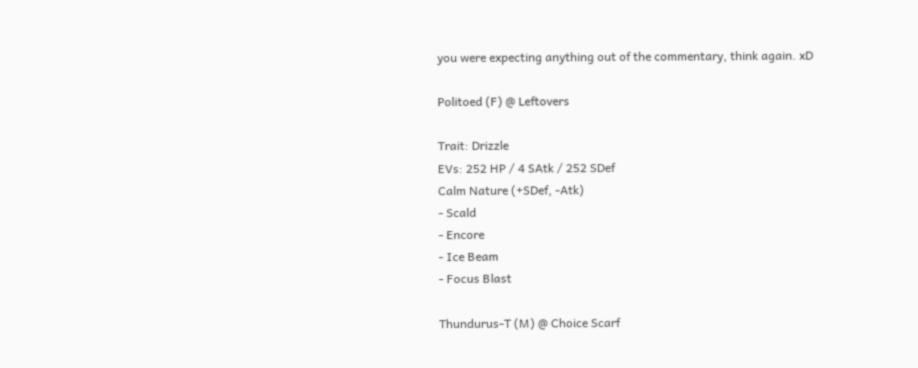you were expecting anything out of the commentary, think again. xD

Politoed (F) @ Leftovers

Trait: Drizzle
EVs: 252 HP / 4 SAtk / 252 SDef
Calm Nature (+SDef, -Atk)
- Scald
- Encore
- Ice Beam
- Focus Blast

Thundurus-T (M) @ Choice Scarf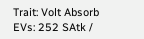Trait: Volt Absorb
EVs: 252 SAtk /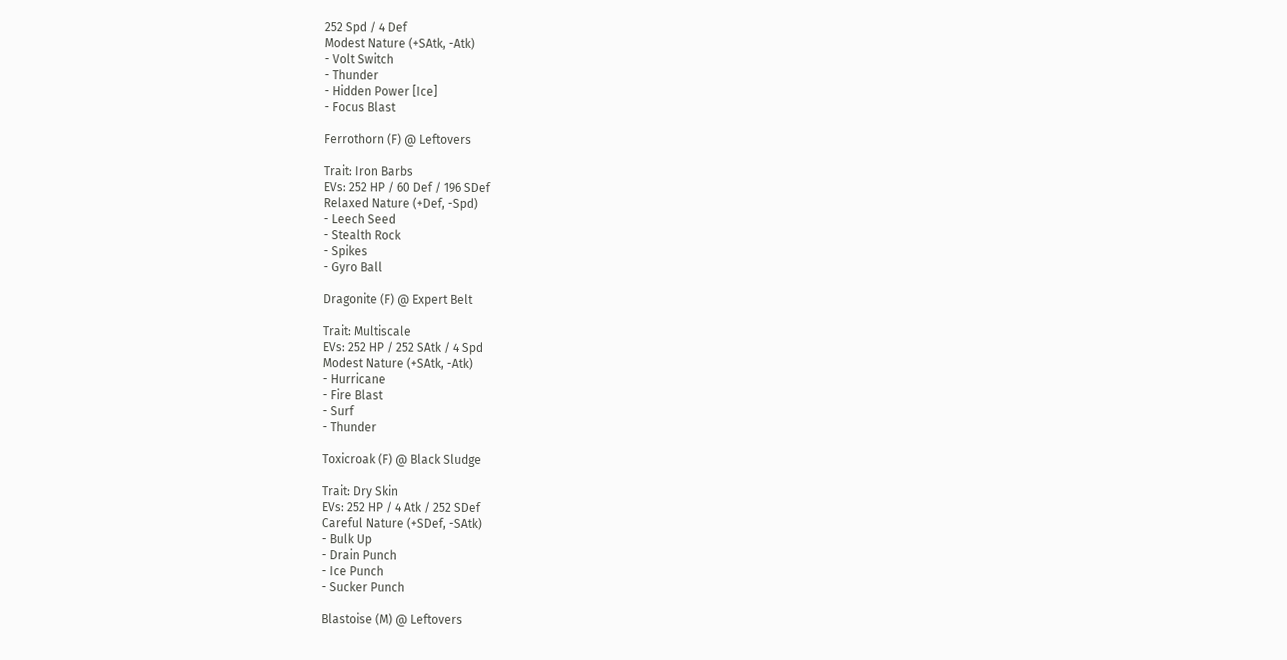252 Spd / 4 Def
Modest Nature (+SAtk, -Atk)
- Volt Switch
- Thunder
- Hidden Power [Ice]
- Focus Blast

Ferrothorn (F) @ Leftovers

Trait: Iron Barbs
EVs: 252 HP / 60 Def / 196 SDef
Relaxed Nature (+Def, -Spd)
- Leech Seed
- Stealth Rock
- Spikes
- Gyro Ball

Dragonite (F) @ Expert Belt

Trait: Multiscale
EVs: 252 HP / 252 SAtk / 4 Spd
Modest Nature (+SAtk, -Atk)
- Hurricane
- Fire Blast
- Surf
- Thunder

Toxicroak (F) @ Black Sludge

Trait: Dry Skin
EVs: 252 HP / 4 Atk / 252 SDef
Careful Nature (+SDef, -SAtk)
- Bulk Up
- Drain Punch
- Ice Punch
- Sucker Punch

Blastoise (M) @ Leftovers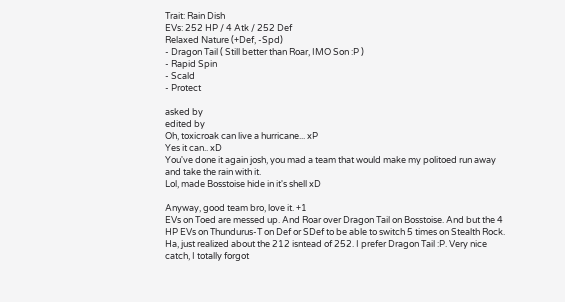Trait: Rain Dish
EVs: 252 HP / 4 Atk / 252 Def
Relaxed Nature (+Def, -Spd)
- Dragon Tail ( Still better than Roar, IMO Son :P )
- Rapid Spin
- Scald
- Protect

asked by
edited by
Oh, toxicroak can live a hurricane... xP
Yes it can.. xD
You've done it again josh, you mad a team that would make my politoed run away and take the rain with it.
Lol, made Bosstoise hide in it's shell xD

Anyway, good team bro, love it. +1
EVs on Toed are messed up. And Roar over Dragon Tail on Bosstoise. And but the 4 HP EVs on Thundurus-T on Def or SDef to be able to switch 5 times on Stealth Rock.
Ha, just realized about the 212 isntead of 252. I prefer Dragon Tail :P. Very nice catch, I totally forgot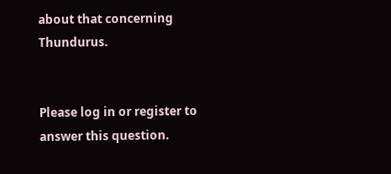about that concerning Thundurus.


Please log in or register to answer this question.